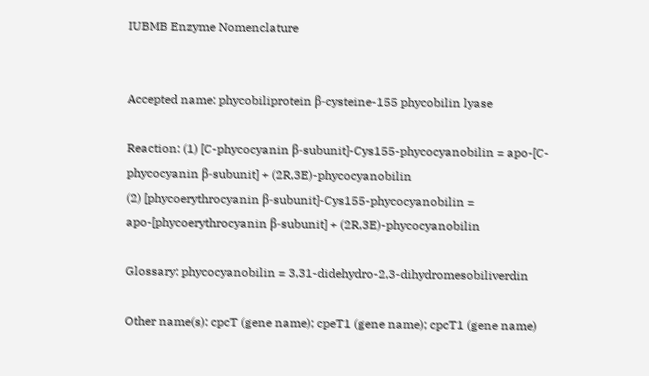IUBMB Enzyme Nomenclature


Accepted name: phycobiliprotein β-cysteine-155 phycobilin lyase

Reaction: (1) [C-phycocyanin β-subunit]-Cys155-phycocyanobilin = apo-[C-phycocyanin β-subunit] + (2R,3E)-phycocyanobilin
(2) [phycoerythrocyanin β-subunit]-Cys155-phycocyanobilin = apo-[phycoerythrocyanin β-subunit] + (2R,3E)-phycocyanobilin

Glossary: phycocyanobilin = 3,31-didehydro-2,3-dihydromesobiliverdin

Other name(s): cpcT (gene name); cpeT1 (gene name); cpcT1 (gene name)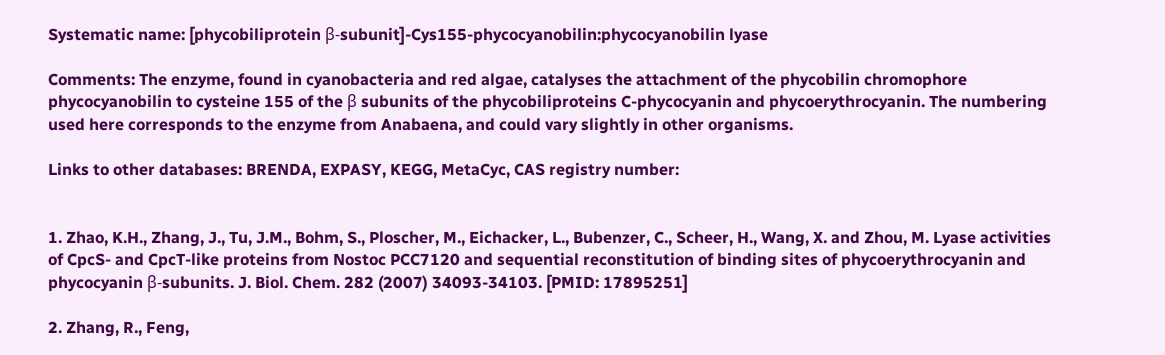Systematic name: [phycobiliprotein β-subunit]-Cys155-phycocyanobilin:phycocyanobilin lyase

Comments: The enzyme, found in cyanobacteria and red algae, catalyses the attachment of the phycobilin chromophore phycocyanobilin to cysteine 155 of the β subunits of the phycobiliproteins C-phycocyanin and phycoerythrocyanin. The numbering used here corresponds to the enzyme from Anabaena, and could vary slightly in other organisms.

Links to other databases: BRENDA, EXPASY, KEGG, MetaCyc, CAS registry number:


1. Zhao, K.H., Zhang, J., Tu, J.M., Bohm, S., Ploscher, M., Eichacker, L., Bubenzer, C., Scheer, H., Wang, X. and Zhou, M. Lyase activities of CpcS- and CpcT-like proteins from Nostoc PCC7120 and sequential reconstitution of binding sites of phycoerythrocyanin and phycocyanin β-subunits. J. Biol. Chem. 282 (2007) 34093-34103. [PMID: 17895251]

2. Zhang, R., Feng,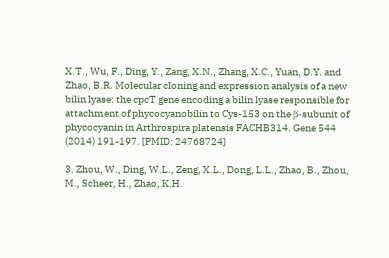X.T., Wu, F., Ding, Y., Zang, X.N., Zhang, X.C., Yuan, D.Y. and Zhao, B.R. Molecular cloning and expression analysis of a new bilin lyase: the cpcT gene encoding a bilin lyase responsible for attachment of phycocyanobilin to Cys-153 on the β-subunit of phycocyanin in Arthrospira platensis FACHB314. Gene 544 (2014) 191-197. [PMID: 24768724]

3. Zhou, W., Ding, W.L., Zeng, X.L., Dong, L.L., Zhao, B., Zhou, M., Scheer, H., Zhao, K.H.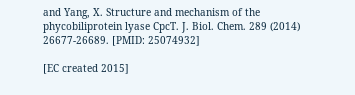and Yang, X. Structure and mechanism of the phycobiliprotein lyase CpcT. J. Biol. Chem. 289 (2014) 26677-26689. [PMID: 25074932]

[EC created 2015]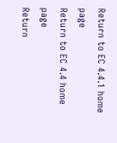Return to EC 4.4.1 home page
Return to EC 4.4 home page
Return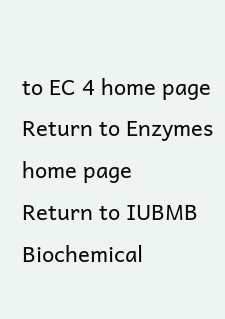to EC 4 home page
Return to Enzymes home page
Return to IUBMB Biochemical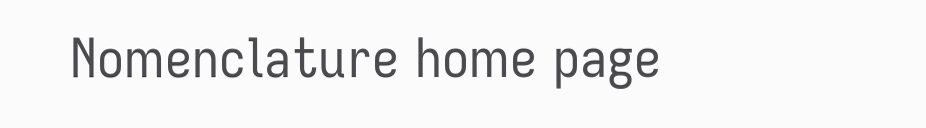Nomenclature home page